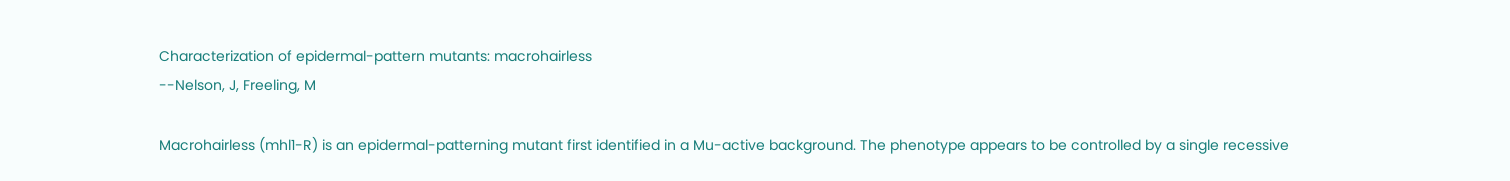Characterization of epidermal-pattern mutants: macrohairless
--Nelson, J, Freeling, M

Macrohairless (mhl1-R) is an epidermal-patterning mutant first identified in a Mu-active background. The phenotype appears to be controlled by a single recessive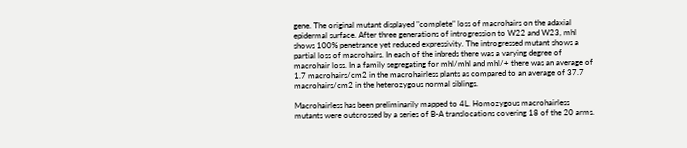gene. The original mutant displayed "complete" loss of macrohairs on the adaxial epidermal surface. After three generations of introgression to W22 and W23, mhl shows 100% penetrance yet reduced expressivity. The introgressed mutant shows a partial loss of macrohairs. In each of the inbreds there was a varying degree of macrohair loss. In a family segregating for mhl/mhl and mhl/+ there was an average of 1.7 macrohairs/cm2 in the macrohairless plants as compared to an average of 37.7 macrohairs/cm2 in the heterozygous normal siblings.

Macrohairless has been preliminarily mapped to 4L. Homozygous macrohairless mutants were outcrossed by a series of B-A translocations covering 18 of the 20 arms.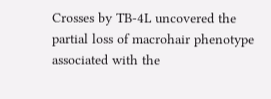Crosses by TB-4L uncovered the partial loss of macrohair phenotype associated with the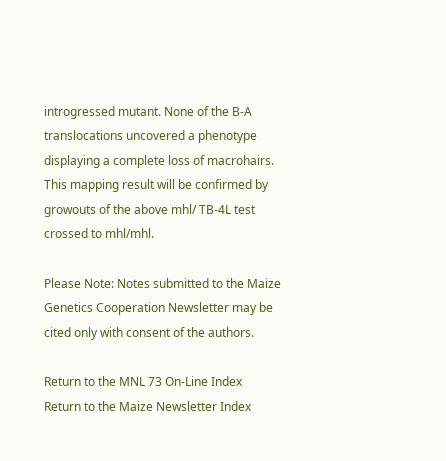introgressed mutant. None of the B-A translocations uncovered a phenotype displaying a complete loss of macrohairs. This mapping result will be confirmed by growouts of the above mhl/ TB-4L test crossed to mhl/mhl.

Please Note: Notes submitted to the Maize Genetics Cooperation Newsletter may be cited only with consent of the authors.

Return to the MNL 73 On-Line Index
Return to the Maize Newsletter Index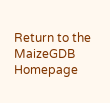Return to the MaizeGDB Homepage